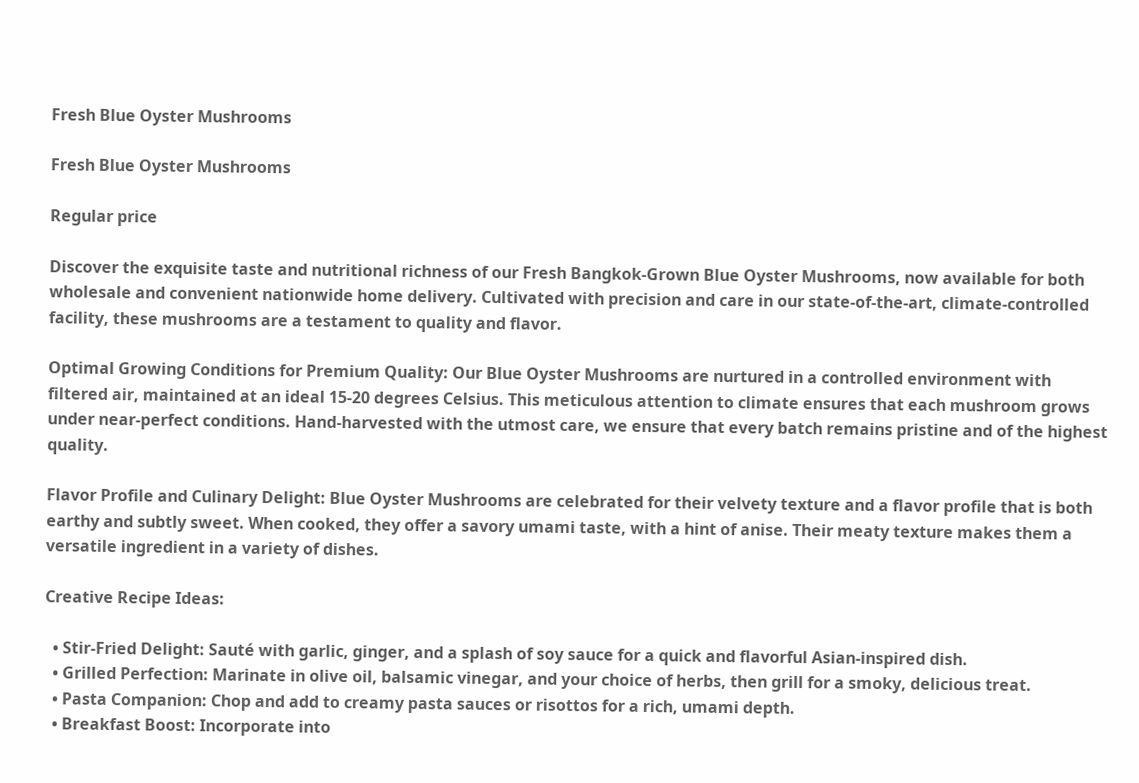Fresh Blue Oyster Mushrooms

Fresh Blue Oyster Mushrooms

Regular price

Discover the exquisite taste and nutritional richness of our Fresh Bangkok-Grown Blue Oyster Mushrooms, now available for both wholesale and convenient nationwide home delivery. Cultivated with precision and care in our state-of-the-art, climate-controlled facility, these mushrooms are a testament to quality and flavor.

Optimal Growing Conditions for Premium Quality: Our Blue Oyster Mushrooms are nurtured in a controlled environment with filtered air, maintained at an ideal 15-20 degrees Celsius. This meticulous attention to climate ensures that each mushroom grows under near-perfect conditions. Hand-harvested with the utmost care, we ensure that every batch remains pristine and of the highest quality.

Flavor Profile and Culinary Delight: Blue Oyster Mushrooms are celebrated for their velvety texture and a flavor profile that is both earthy and subtly sweet. When cooked, they offer a savory umami taste, with a hint of anise. Their meaty texture makes them a versatile ingredient in a variety of dishes.

Creative Recipe Ideas:

  • Stir-Fried Delight: Sauté with garlic, ginger, and a splash of soy sauce for a quick and flavorful Asian-inspired dish.
  • Grilled Perfection: Marinate in olive oil, balsamic vinegar, and your choice of herbs, then grill for a smoky, delicious treat.
  • Pasta Companion: Chop and add to creamy pasta sauces or risottos for a rich, umami depth.
  • Breakfast Boost: Incorporate into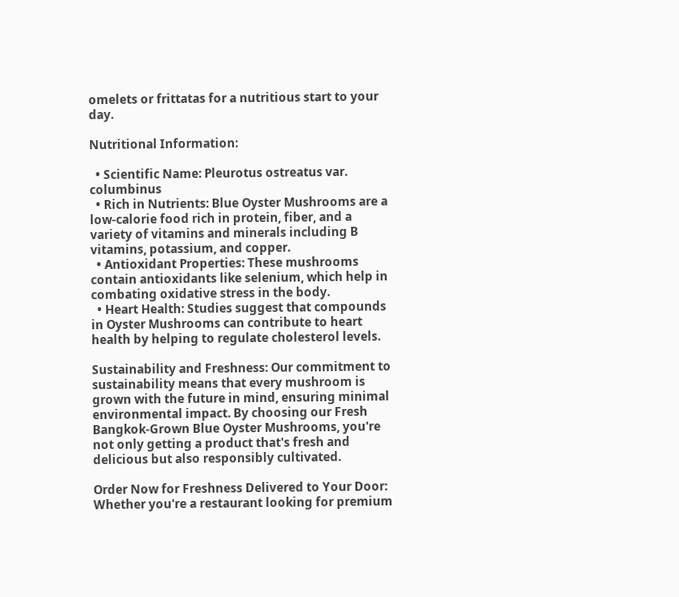omelets or frittatas for a nutritious start to your day.

Nutritional Information:

  • Scientific Name: Pleurotus ostreatus var. columbinus
  • Rich in Nutrients: Blue Oyster Mushrooms are a low-calorie food rich in protein, fiber, and a variety of vitamins and minerals including B vitamins, potassium, and copper.
  • Antioxidant Properties: These mushrooms contain antioxidants like selenium, which help in combating oxidative stress in the body.
  • Heart Health: Studies suggest that compounds in Oyster Mushrooms can contribute to heart health by helping to regulate cholesterol levels.

Sustainability and Freshness: Our commitment to sustainability means that every mushroom is grown with the future in mind, ensuring minimal environmental impact. By choosing our Fresh Bangkok-Grown Blue Oyster Mushrooms, you're not only getting a product that's fresh and delicious but also responsibly cultivated.

Order Now for Freshness Delivered to Your Door: Whether you're a restaurant looking for premium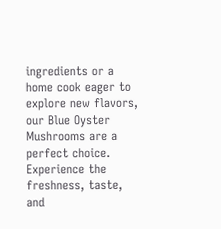ingredients or a home cook eager to explore new flavors, our Blue Oyster Mushrooms are a perfect choice. Experience the freshness, taste, and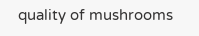quality of mushrooms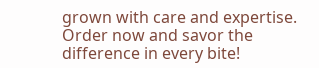grown with care and expertise. Order now and savor the difference in every bite!